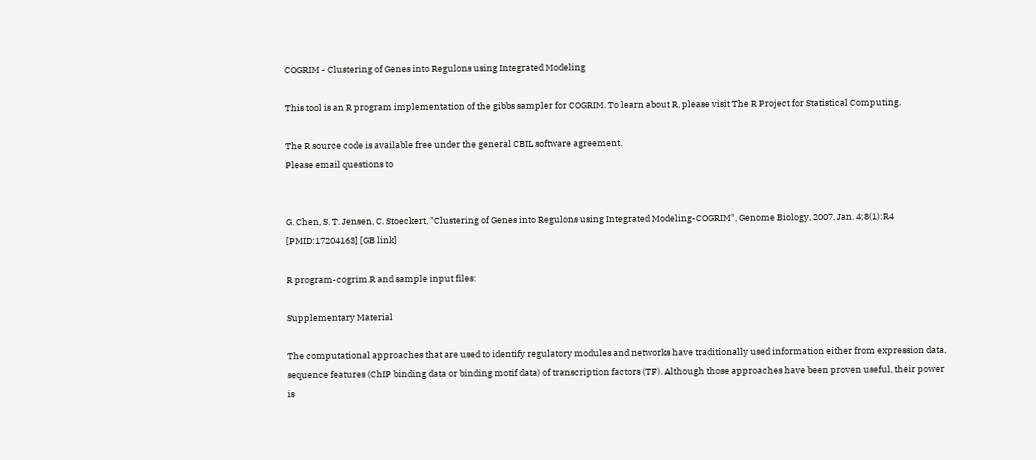COGRIM - Clustering of Genes into Regulons using Integrated Modeling

This tool is an R program implementation of the gibbs sampler for COGRIM. To learn about R, please visit The R Project for Statistical Computing.

The R source code is available free under the general CBIL software agreement.
Please email questions to


G. Chen, S. T. Jensen, C. Stoeckert, "Clustering of Genes into Regulons using Integrated Modeling-COGRIM", Genome Biology, 2007, Jan. 4;8(1):R4  [PMID:17204163] [GB link]

R program-cogrim.R and sample input files:

Supplementary Material

The computational approaches that are used to identify regulatory modules and networks have traditionally used information either from expression data, sequence features (ChIP binding data or binding motif data) of transcription factors (TF). Although those approaches have been proven useful, their power is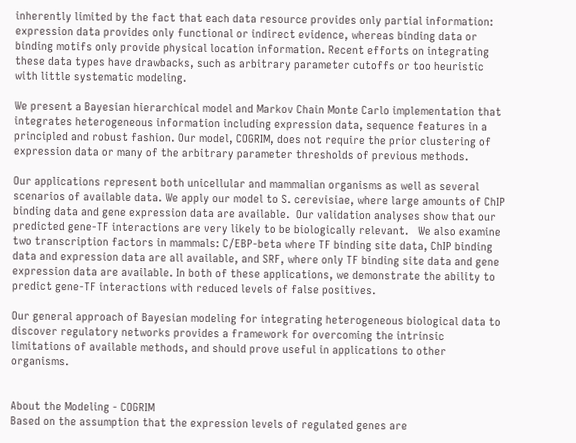inherently limited by the fact that each data resource provides only partial information: expression data provides only functional or indirect evidence, whereas binding data or binding motifs only provide physical location information. Recent efforts on integrating these data types have drawbacks, such as arbitrary parameter cutoffs or too heuristic with little systematic modeling.

We present a Bayesian hierarchical model and Markov Chain Monte Carlo implementation that integrates heterogeneous information including expression data, sequence features in a principled and robust fashion. Our model, COGRIM, does not require the prior clustering of expression data or many of the arbitrary parameter thresholds of previous methods.

Our applications represent both unicellular and mammalian organisms as well as several scenarios of available data. We apply our model to S. cerevisiae, where large amounts of ChIP binding data and gene expression data are available.  Our validation analyses show that our predicted gene-TF interactions are very likely to be biologically relevant.   We also examine two transcription factors in mammals: C/EBP-beta where TF binding site data, ChIP binding data and expression data are all available, and SRF, where only TF binding site data and gene expression data are available. In both of these applications, we demonstrate the ability to predict gene-TF interactions with reduced levels of false positives.

Our general approach of Bayesian modeling for integrating heterogeneous biological data to discover regulatory networks provides a framework for overcoming the intrinsic limitations of available methods, and should prove useful in applications to other organisms.


About the Modeling - COGRIM
Based on the assumption that the expression levels of regulated genes are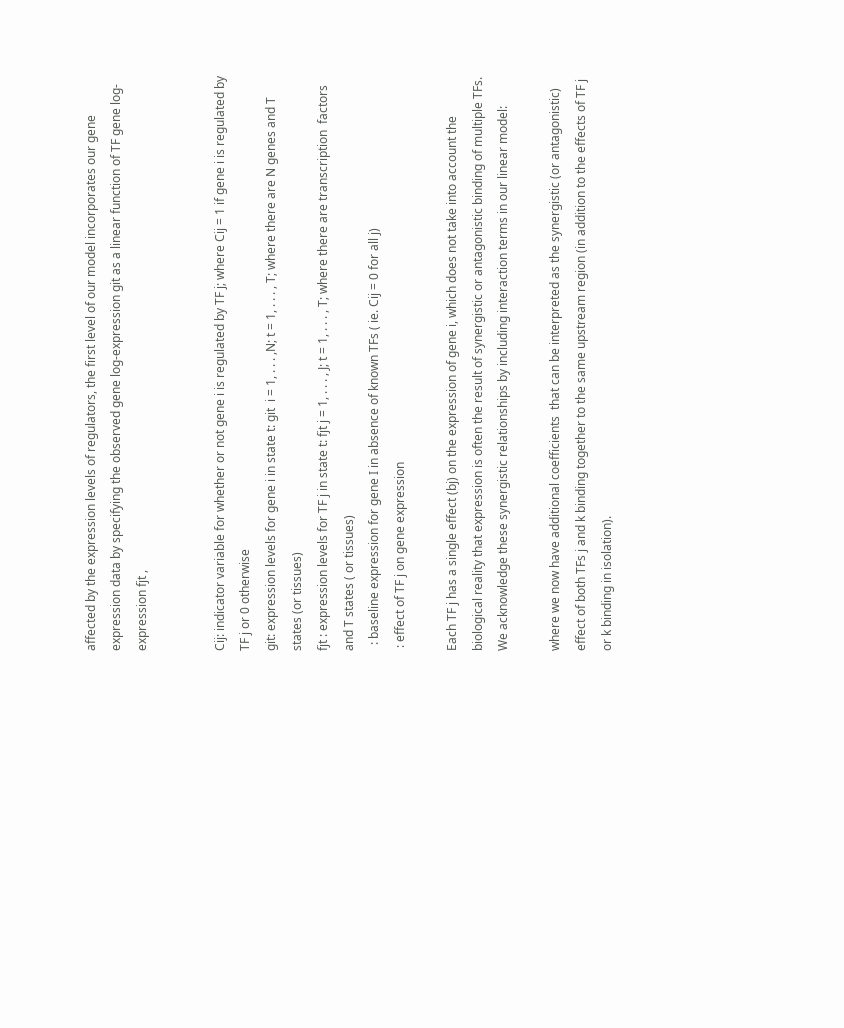affected by the expression levels of regulators, the first level of our model incorporates our gene expression data by specifying the observed gene log-expression git as a linear function of TF gene log-expression fjt ,


Cij: indicator variable for whether or not gene i is regulated by TF j; where Cij = 1 if gene i is regulated by TF j or 0 otherwise
git: expression levels for gene i in state t: git  i = 1, . . . ,N; t = 1, . . . , T; where there are N genes and T states (or tissues)
fjt : expression levels for TF j in state t: fjt j = 1, . . . , J; t = 1, . . . , T; where there are transcription  factors and T states ( or tissues)
  : baseline expression for gene I in absence of known TFs ( ie. Cij = 0 for all j)
 : effect of TF j on gene expression

Each TF j has a single effect (bj) on the expression of gene i, which does not take into account the biological reality that expression is often the result of synergistic or antagonistic binding of multiple TFs. We acknowledge these synergistic relationships by including interaction terms in our linear model:

where we now have additional coefficients  that can be interpreted as the synergistic (or antagonistic) effect of both TFs j and k binding together to the same upstream region (in addition to the effects of TF j or k binding in isolation).